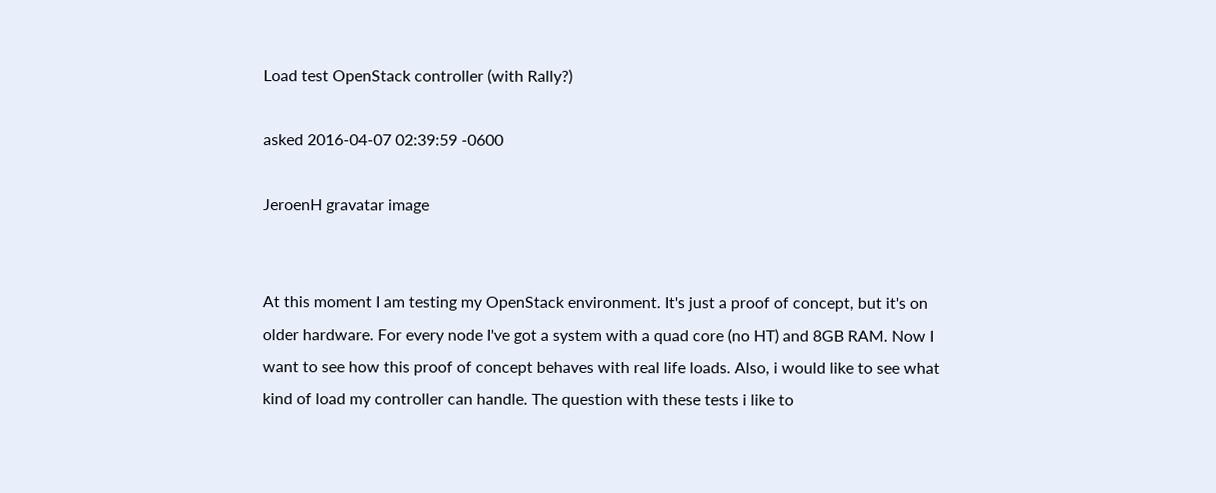Load test OpenStack controller (with Rally?)

asked 2016-04-07 02:39:59 -0600

JeroenH gravatar image


At this moment I am testing my OpenStack environment. It's just a proof of concept, but it's on older hardware. For every node I've got a system with a quad core (no HT) and 8GB RAM. Now I want to see how this proof of concept behaves with real life loads. Also, i would like to see what kind of load my controller can handle. The question with these tests i like to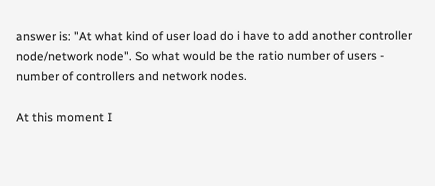answer is: "At what kind of user load do i have to add another controller node/network node". So what would be the ratio number of users - number of controllers and network nodes.

At this moment I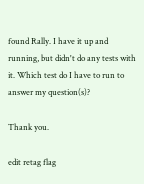found Rally. I have it up and running, but didn't do any tests with it. Which test do I have to run to answer my question(s)?

Thank you.

edit retag flag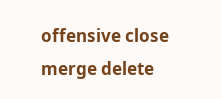offensive close merge delete